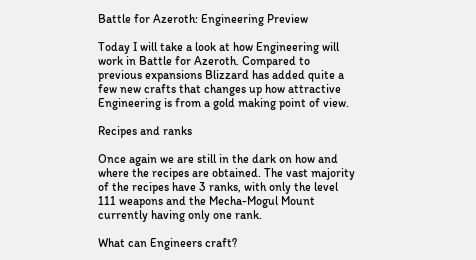Battle for Azeroth: Engineering Preview

Today I will take a look at how Engineering will work in Battle for Azeroth. Compared to previous expansions Blizzard has added quite a few new crafts that changes up how attractive Engineering is from a gold making point of view.

Recipes and ranks

Once again we are still in the dark on how and where the recipes are obtained. The vast majority of the recipes have 3 ranks, with only the level 111 weapons and the Mecha-Mogul Mount currently having only one rank.

What can Engineers craft?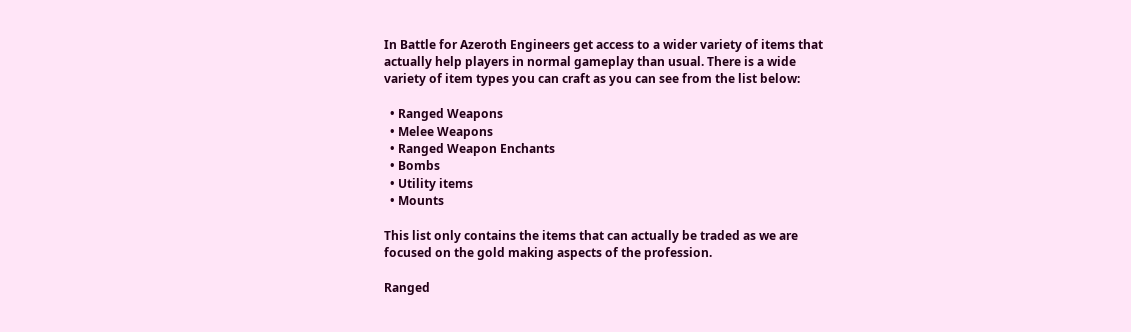In Battle for Azeroth Engineers get access to a wider variety of items that actually help players in normal gameplay than usual. There is a wide variety of item types you can craft as you can see from the list below:

  • Ranged Weapons
  • Melee Weapons
  • Ranged Weapon Enchants
  • Bombs
  • Utility items
  • Mounts

This list only contains the items that can actually be traded as we are focused on the gold making aspects of the profession.

Ranged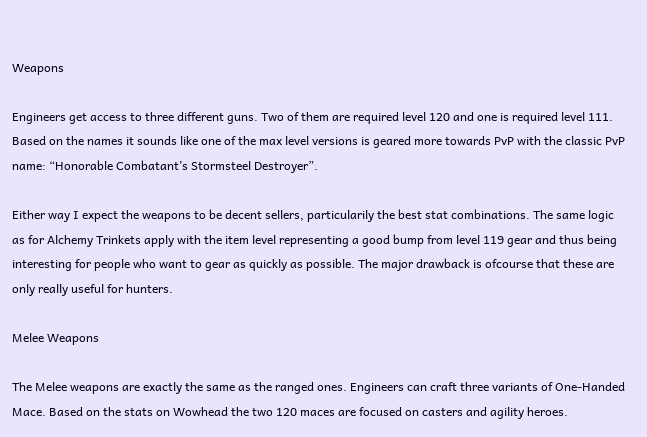Weapons

Engineers get access to three different guns. Two of them are required level 120 and one is required level 111. Based on the names it sounds like one of the max level versions is geared more towards PvP with the classic PvP name: “Honorable Combatant’s Stormsteel Destroyer”.

Either way I expect the weapons to be decent sellers, particularily the best stat combinations. The same logic as for Alchemy Trinkets apply with the item level representing a good bump from level 119 gear and thus being interesting for people who want to gear as quickly as possible. The major drawback is ofcourse that these are only really useful for hunters.

Melee Weapons

The Melee weapons are exactly the same as the ranged ones. Engineers can craft three variants of One-Handed Mace. Based on the stats on Wowhead the two 120 maces are focused on casters and agility heroes.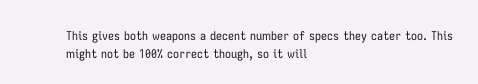This gives both weapons a decent number of specs they cater too. This might not be 100% correct though, so it will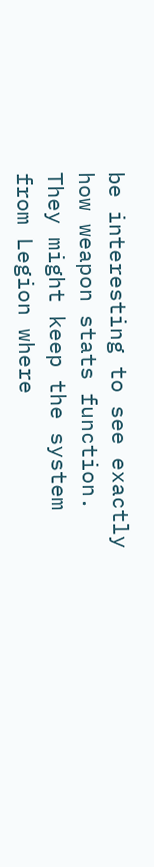be interesting to see exactly how weapon stats function. They might keep the system from Legion where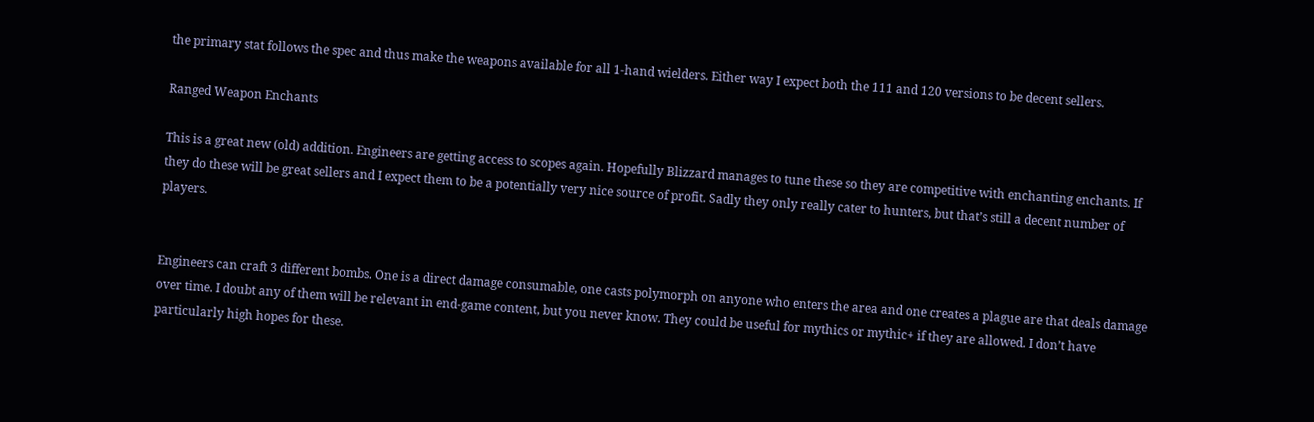the primary stat follows the spec and thus make the weapons available for all 1-hand wielders. Either way I expect both the 111 and 120 versions to be decent sellers.

Ranged Weapon Enchants

This is a great new (old) addition. Engineers are getting access to scopes again. Hopefully Blizzard manages to tune these so they are competitive with enchanting enchants. If they do these will be great sellers and I expect them to be a potentially very nice source of profit. Sadly they only really cater to hunters, but that’s still a decent number of players.


Engineers can craft 3 different bombs. One is a direct damage consumable, one casts polymorph on anyone who enters the area and one creates a plague are that deals damage over time. I doubt any of them will be relevant in end-game content, but you never know. They could be useful for mythics or mythic+ if they are allowed. I don’t have particularly high hopes for these.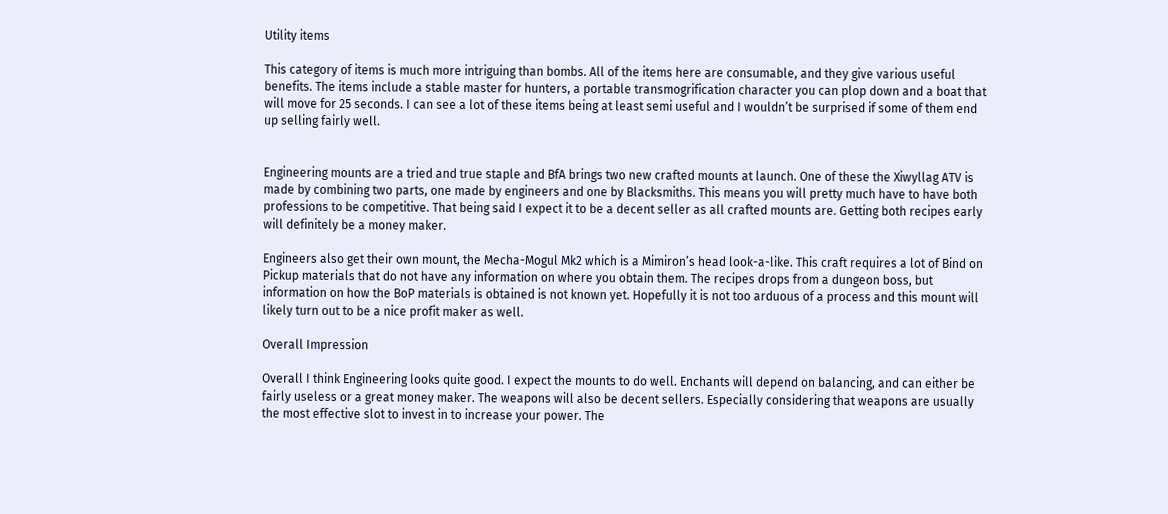Utility items

This category of items is much more intriguing than bombs. All of the items here are consumable, and they give various useful benefits. The items include a stable master for hunters, a portable transmogrification character you can plop down and a boat that will move for 25 seconds. I can see a lot of these items being at least semi useful and I wouldn’t be surprised if some of them end up selling fairly well.


Engineering mounts are a tried and true staple and BfA brings two new crafted mounts at launch. One of these the Xiwyllag ATV is made by combining two parts, one made by engineers and one by Blacksmiths. This means you will pretty much have to have both professions to be competitive. That being said I expect it to be a decent seller as all crafted mounts are. Getting both recipes early will definitely be a money maker.

Engineers also get their own mount, the Mecha-Mogul Mk2 which is a Mimiron’s head look-a-like. This craft requires a lot of Bind on Pickup materials that do not have any information on where you obtain them. The recipes drops from a dungeon boss, but information on how the BoP materials is obtained is not known yet. Hopefully it is not too arduous of a process and this mount will likely turn out to be a nice profit maker as well.

Overall Impression

Overall I think Engineering looks quite good. I expect the mounts to do well. Enchants will depend on balancing, and can either be fairly useless or a great money maker. The weapons will also be decent sellers. Especially considering that weapons are usually the most effective slot to invest in to increase your power. The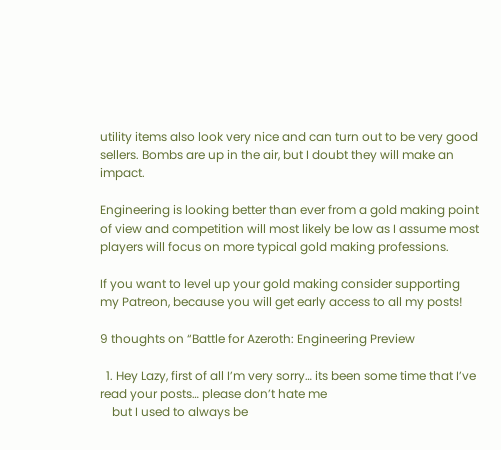utility items also look very nice and can turn out to be very good sellers. Bombs are up in the air, but I doubt they will make an impact.

Engineering is looking better than ever from a gold making point of view and competition will most likely be low as I assume most players will focus on more typical gold making professions.

If you want to level up your gold making consider supporting my Patreon, because you will get early access to all my posts!

9 thoughts on “Battle for Azeroth: Engineering Preview

  1. Hey Lazy, first of all I’m very sorry… its been some time that I’ve read your posts… please don’t hate me
    but I used to always be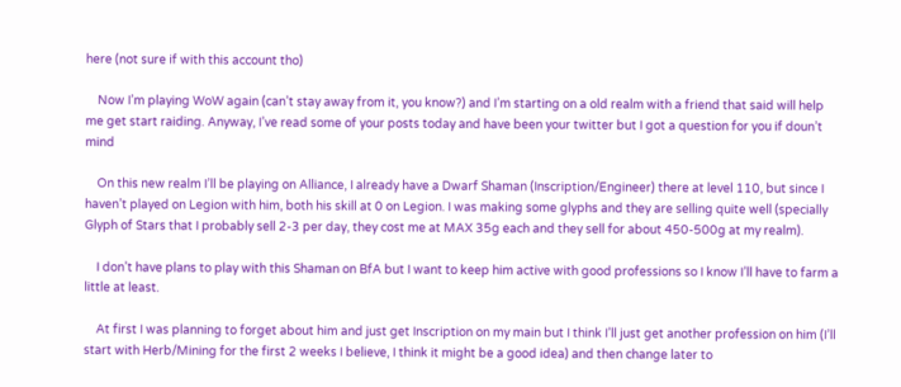here (not sure if with this account tho)

    Now I’m playing WoW again (can’t stay away from it, you know?) and I’m starting on a old realm with a friend that said will help me get start raiding. Anyway, I’ve read some of your posts today and have been your twitter but I got a question for you if doun’t mind

    On this new realm I’ll be playing on Alliance, I already have a Dwarf Shaman (Inscription/Engineer) there at level 110, but since I haven’t played on Legion with him, both his skill at 0 on Legion. I was making some glyphs and they are selling quite well (specially Glyph of Stars that I probably sell 2-3 per day, they cost me at MAX 35g each and they sell for about 450-500g at my realm).

    I don’t have plans to play with this Shaman on BfA but I want to keep him active with good professions so I know I’ll have to farm a little at least.

    At first I was planning to forget about him and just get Inscription on my main but I think I’ll just get another profession on him (I’ll start with Herb/Mining for the first 2 weeks I believe, I think it might be a good idea) and then change later to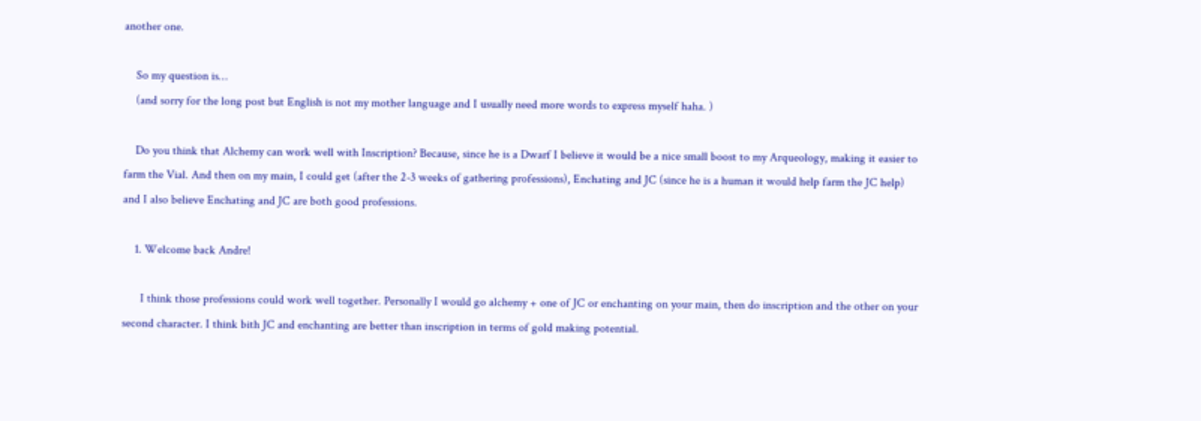another one.

    So my question is…
    (and sorry for the long post but English is not my mother language and I usually need more words to express myself haha. )

    Do you think that Alchemy can work well with Inscription? Because, since he is a Dwarf I believe it would be a nice small boost to my Arqueology, making it easier to farm the Vial. And then on my main, I could get (after the 2-3 weeks of gathering professions), Enchating and JC (since he is a human it would help farm the JC help) and I also believe Enchating and JC are both good professions.

    1. Welcome back Andre!

      I think those professions could work well together. Personally I would go alchemy + one of JC or enchanting on your main, then do inscription and the other on your second character. I think bith JC and enchanting are better than inscription in terms of gold making potential.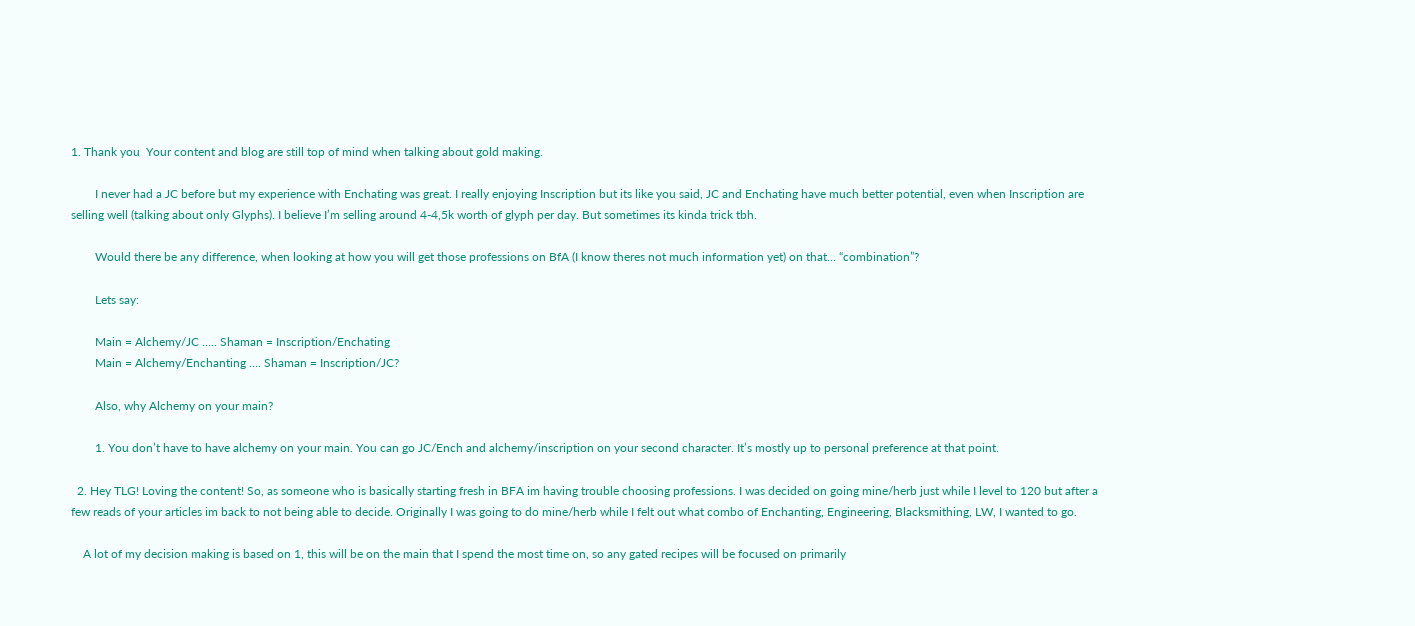1. Thank you  Your content and blog are still top of mind when talking about gold making.

        I never had a JC before but my experience with Enchating was great. I really enjoying Inscription but its like you said, JC and Enchating have much better potential, even when Inscription are selling well (talking about only Glyphs). I believe I’m selling around 4-4,5k worth of glyph per day. But sometimes its kinda trick tbh.

        Would there be any difference, when looking at how you will get those professions on BfA (I know theres not much information yet) on that… “combination”?

        Lets say:

        Main = Alchemy/JC ….. Shaman = Inscription/Enchating
        Main = Alchemy/Enchanting …. Shaman = Inscription/JC?

        Also, why Alchemy on your main?

        1. You don’t have to have alchemy on your main. You can go JC/Ench and alchemy/inscription on your second character. It’s mostly up to personal preference at that point.

  2. Hey TLG! Loving the content! So, as someone who is basically starting fresh in BFA im having trouble choosing professions. I was decided on going mine/herb just while I level to 120 but after a few reads of your articles im back to not being able to decide. Originally I was going to do mine/herb while I felt out what combo of Enchanting, Engineering, Blacksmithing, LW, I wanted to go.

    A lot of my decision making is based on 1, this will be on the main that I spend the most time on, so any gated recipes will be focused on primarily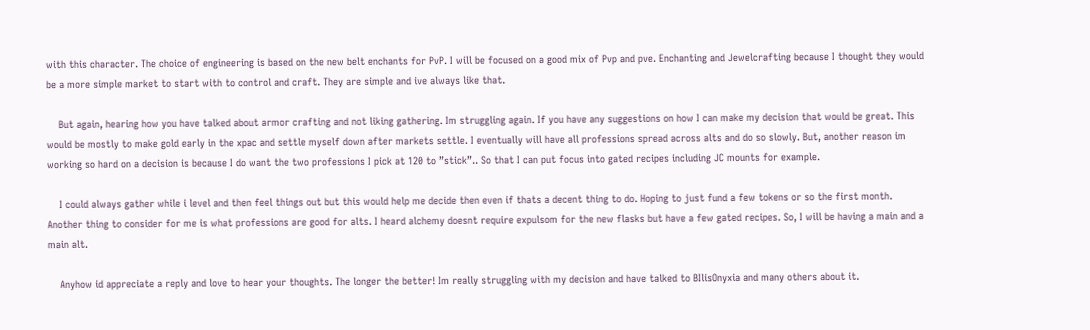with this character. The choice of engineering is based on the new belt enchants for PvP. I will be focused on a good mix of Pvp and pve. Enchanting and Jewelcrafting because I thought they would be a more simple market to start with to control and craft. They are simple and ive always like that.

    But again, hearing how you have talked about armor crafting and not liking gathering. Im struggling again. If you have any suggestions on how I can make my decision that would be great. This would be mostly to make gold early in the xpac and settle myself down after markets settle. I eventually will have all professions spread across alts and do so slowly. But, another reason im working so hard on a decision is because I do want the two professions I pick at 120 to ”stick”.. So that I can put focus into gated recipes including JC mounts for example.

    I could always gather while i level and then feel things out but this would help me decide then even if thats a decent thing to do. Hoping to just fund a few tokens or so the first month. Another thing to consider for me is what professions are good for alts. I heard alchemy doesnt require expulsom for the new flasks but have a few gated recipes. So, I will be having a main and a main alt.

    Anyhow id appreciate a reply and love to hear your thoughts. The longer the better! Im really struggling with my decision and have talked to BIlisOnyxia and many others about it.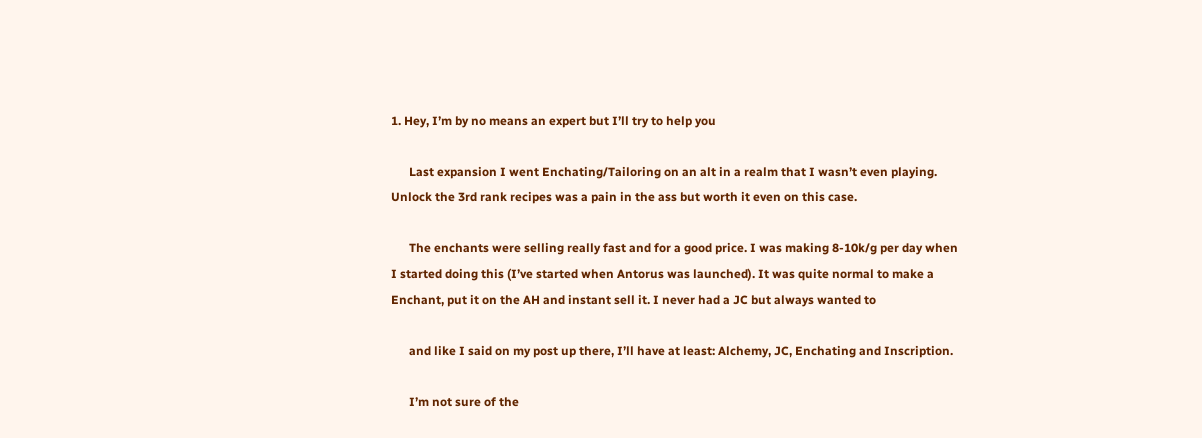1. Hey, I’m by no means an expert but I’ll try to help you

      Last expansion I went Enchating/Tailoring on an alt in a realm that I wasn’t even playing. Unlock the 3rd rank recipes was a pain in the ass but worth it even on this case.

      The enchants were selling really fast and for a good price. I was making 8-10k/g per day when I started doing this (I’ve started when Antorus was launched). It was quite normal to make a Enchant, put it on the AH and instant sell it. I never had a JC but always wanted to

      and like I said on my post up there, I’ll have at least: Alchemy, JC, Enchating and Inscription.

      I’m not sure of the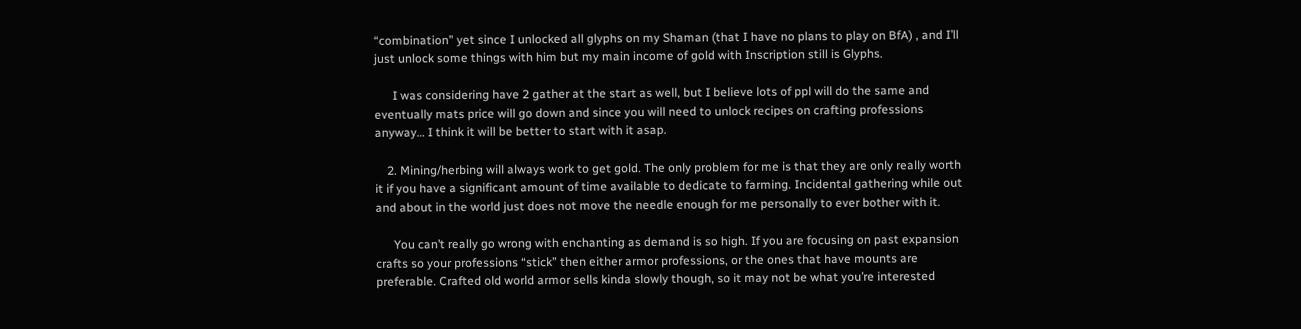“combination” yet since I unlocked all glyphs on my Shaman (that I have no plans to play on BfA) , and I’ll just unlock some things with him but my main income of gold with Inscription still is Glyphs.

      I was considering have 2 gather at the start as well, but I believe lots of ppl will do the same and eventually mats price will go down and since you will need to unlock recipes on crafting professions anyway… I think it will be better to start with it asap.

    2. Mining/herbing will always work to get gold. The only problem for me is that they are only really worth it if you have a significant amount of time available to dedicate to farming. Incidental gathering while out and about in the world just does not move the needle enough for me personally to ever bother with it.

      You can’t really go wrong with enchanting as demand is so high. If you are focusing on past expansion crafts so your professions “stick” then either armor professions, or the ones that have mounts are preferable. Crafted old world armor sells kinda slowly though, so it may not be what you’re interested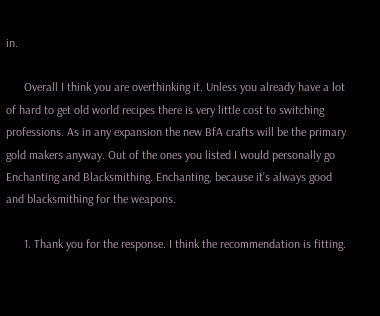in.

      Overall I think you are overthinking it. Unless you already have a lot of hard to get old world recipes there is very little cost to switching professions. As in any expansion the new BfA crafts will be the primary gold makers anyway. Out of the ones you listed I would personally go Enchanting and Blacksmithing. Enchanting, because it’s always good and blacksmithing for the weapons.

      1. Thank you for the response. I think the recommendation is fitting.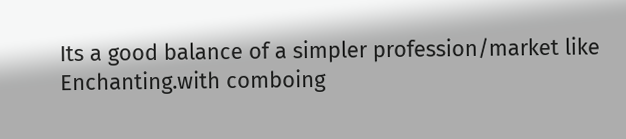Its a good balance of a simpler profession/market like Enchanting.with comboing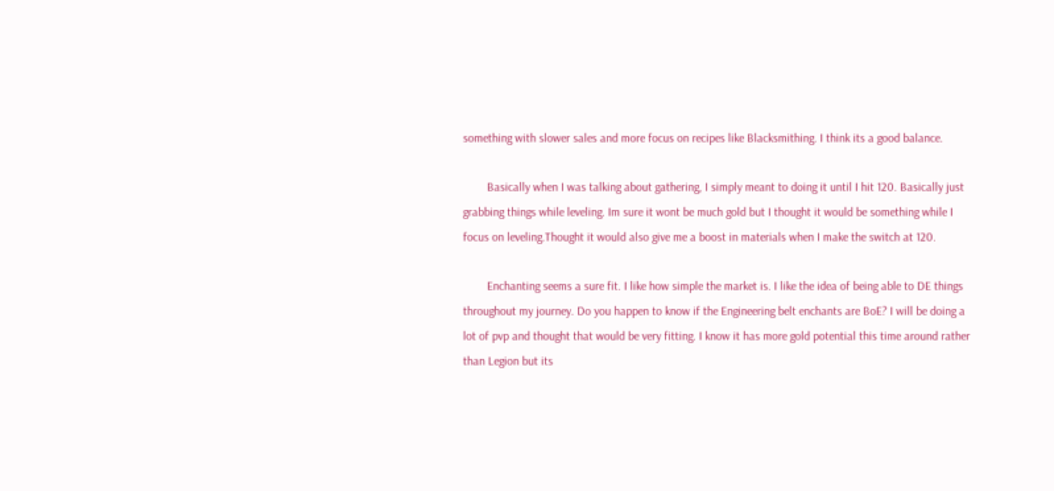something with slower sales and more focus on recipes like Blacksmithing. I think its a good balance.

        Basically when I was talking about gathering, I simply meant to doing it until I hit 120. Basically just grabbing things while leveling. Im sure it wont be much gold but I thought it would be something while I focus on leveling.Thought it would also give me a boost in materials when I make the switch at 120.

        Enchanting seems a sure fit. I like how simple the market is. I like the idea of being able to DE things throughout my journey. Do you happen to know if the Engineering belt enchants are BoE? I will be doing a lot of pvp and thought that would be very fitting. I know it has more gold potential this time around rather than Legion but its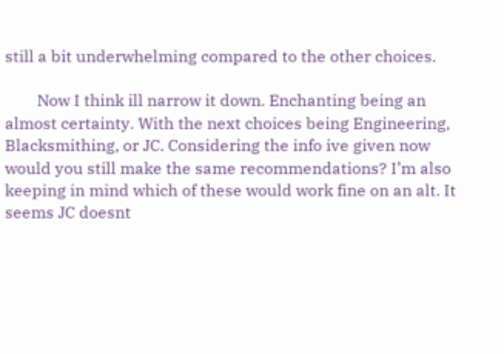still a bit underwhelming compared to the other choices.

        Now I think ill narrow it down. Enchanting being an almost certainty. With the next choices being Engineering, Blacksmithing, or JC. Considering the info ive given now would you still make the same recommendations? I’m also keeping in mind which of these would work fine on an alt. It seems JC doesnt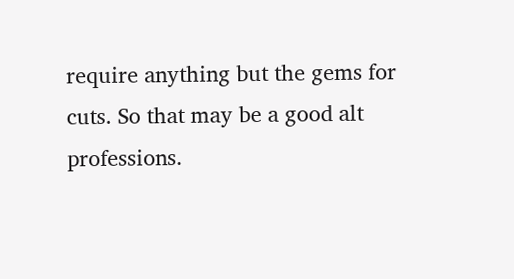require anything but the gems for cuts. So that may be a good alt professions.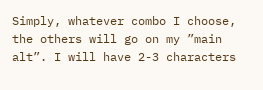Simply, whatever combo I choose, the others will go on my ”main alt”. I will have 2-3 characters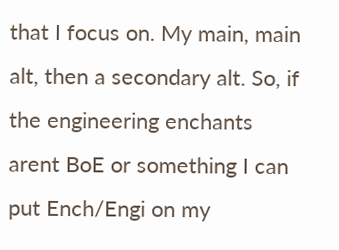that I focus on. My main, main alt, then a secondary alt. So, if the engineering enchants arent BoE or something I can put Ench/Engi on my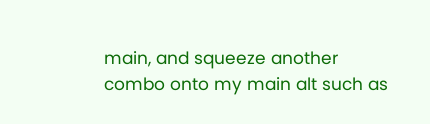main, and squeeze another combo onto my main alt such as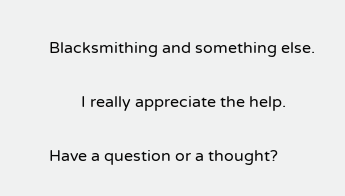Blacksmithing and something else.

        I really appreciate the help.

Have a question or a thought?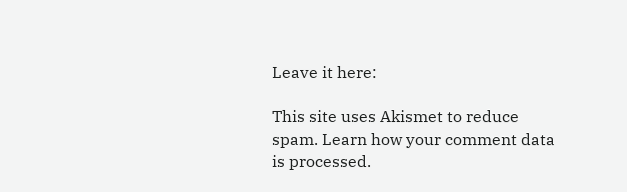Leave it here:

This site uses Akismet to reduce spam. Learn how your comment data is processed.